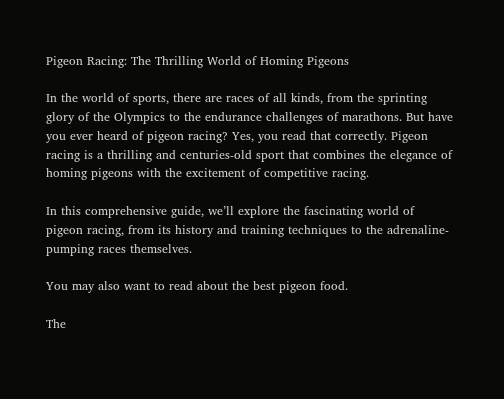Pigeon Racing: The Thrilling World of Homing Pigeons

In the world of sports, there are races of all kinds, from the sprinting glory of the Olympics to the endurance challenges of marathons. But have you ever heard of pigeon racing? Yes, you read that correctly. Pigeon racing is a thrilling and centuries-old sport that combines the elegance of homing pigeons with the excitement of competitive racing.

In this comprehensive guide, we’ll explore the fascinating world of pigeon racing, from its history and training techniques to the adrenaline-pumping races themselves.

You may also want to read about the best pigeon food.

The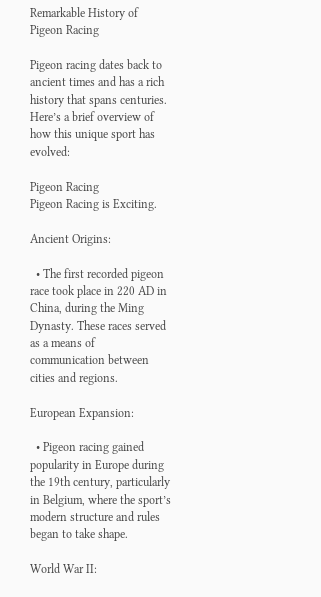Remarkable History of Pigeon Racing

Pigeon racing dates back to ancient times and has a rich history that spans centuries. Here’s a brief overview of how this unique sport has evolved:

Pigeon Racing
Pigeon Racing is Exciting.

Ancient Origins:

  • The first recorded pigeon race took place in 220 AD in China, during the Ming Dynasty. These races served as a means of communication between cities and regions.

European Expansion:

  • Pigeon racing gained popularity in Europe during the 19th century, particularly in Belgium, where the sport’s modern structure and rules began to take shape.

World War II: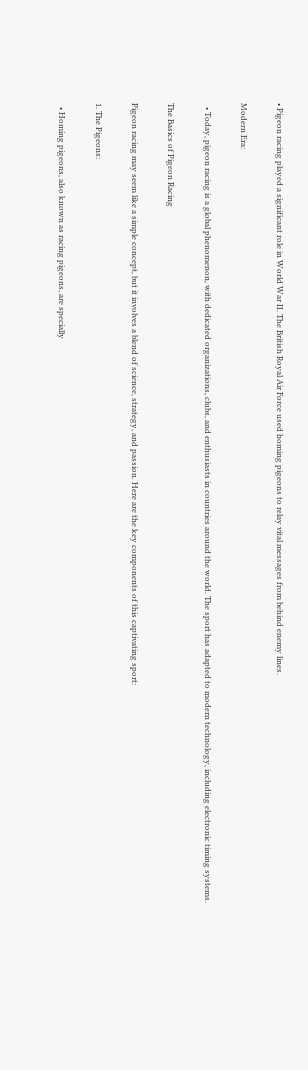• Pigeon racing played a significant role in World War II. The British Royal Air Force used homing pigeons to relay vital messages from behind enemy lines.

Modern Era:

  • Today, pigeon racing is a global phenomenon, with dedicated organizations, clubs, and enthusiasts in countries around the world. The sport has adapted to modern technology, including electronic timing systems.

The Basics of Pigeon Racing

Pigeon racing may seem like a simple concept, but it involves a blend of science, strategy, and passion. Here are the key components of this captivating sport:

1. The Pigeons:

  • Homing pigeons, also known as racing pigeons, are specially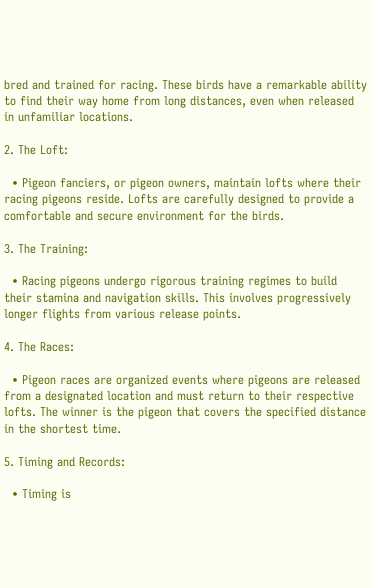bred and trained for racing. These birds have a remarkable ability to find their way home from long distances, even when released in unfamiliar locations.

2. The Loft:

  • Pigeon fanciers, or pigeon owners, maintain lofts where their racing pigeons reside. Lofts are carefully designed to provide a comfortable and secure environment for the birds.

3. The Training:

  • Racing pigeons undergo rigorous training regimes to build their stamina and navigation skills. This involves progressively longer flights from various release points.

4. The Races:

  • Pigeon races are organized events where pigeons are released from a designated location and must return to their respective lofts. The winner is the pigeon that covers the specified distance in the shortest time.

5. Timing and Records:

  • Timing is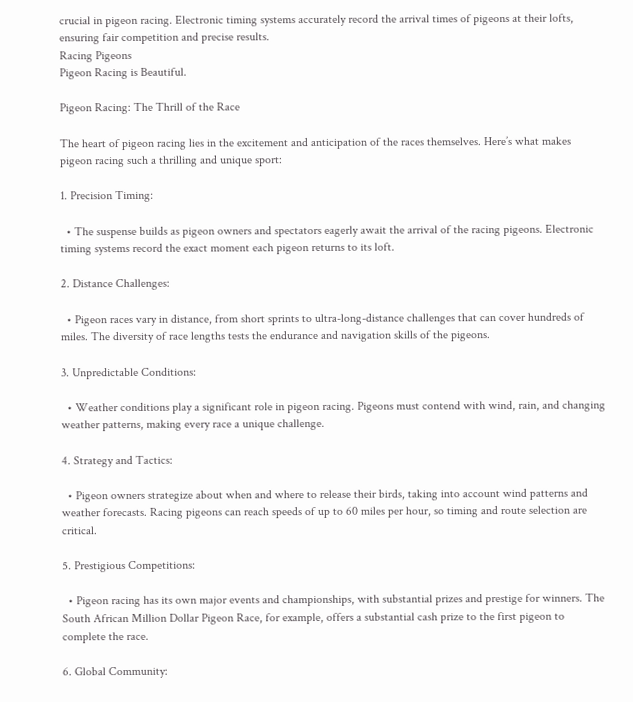crucial in pigeon racing. Electronic timing systems accurately record the arrival times of pigeons at their lofts, ensuring fair competition and precise results.
Racing Pigeons
Pigeon Racing is Beautiful.

Pigeon Racing: The Thrill of the Race

The heart of pigeon racing lies in the excitement and anticipation of the races themselves. Here’s what makes pigeon racing such a thrilling and unique sport:

1. Precision Timing:

  • The suspense builds as pigeon owners and spectators eagerly await the arrival of the racing pigeons. Electronic timing systems record the exact moment each pigeon returns to its loft.

2. Distance Challenges:

  • Pigeon races vary in distance, from short sprints to ultra-long-distance challenges that can cover hundreds of miles. The diversity of race lengths tests the endurance and navigation skills of the pigeons.

3. Unpredictable Conditions:

  • Weather conditions play a significant role in pigeon racing. Pigeons must contend with wind, rain, and changing weather patterns, making every race a unique challenge.

4. Strategy and Tactics:

  • Pigeon owners strategize about when and where to release their birds, taking into account wind patterns and weather forecasts. Racing pigeons can reach speeds of up to 60 miles per hour, so timing and route selection are critical.

5. Prestigious Competitions:

  • Pigeon racing has its own major events and championships, with substantial prizes and prestige for winners. The South African Million Dollar Pigeon Race, for example, offers a substantial cash prize to the first pigeon to complete the race.

6. Global Community: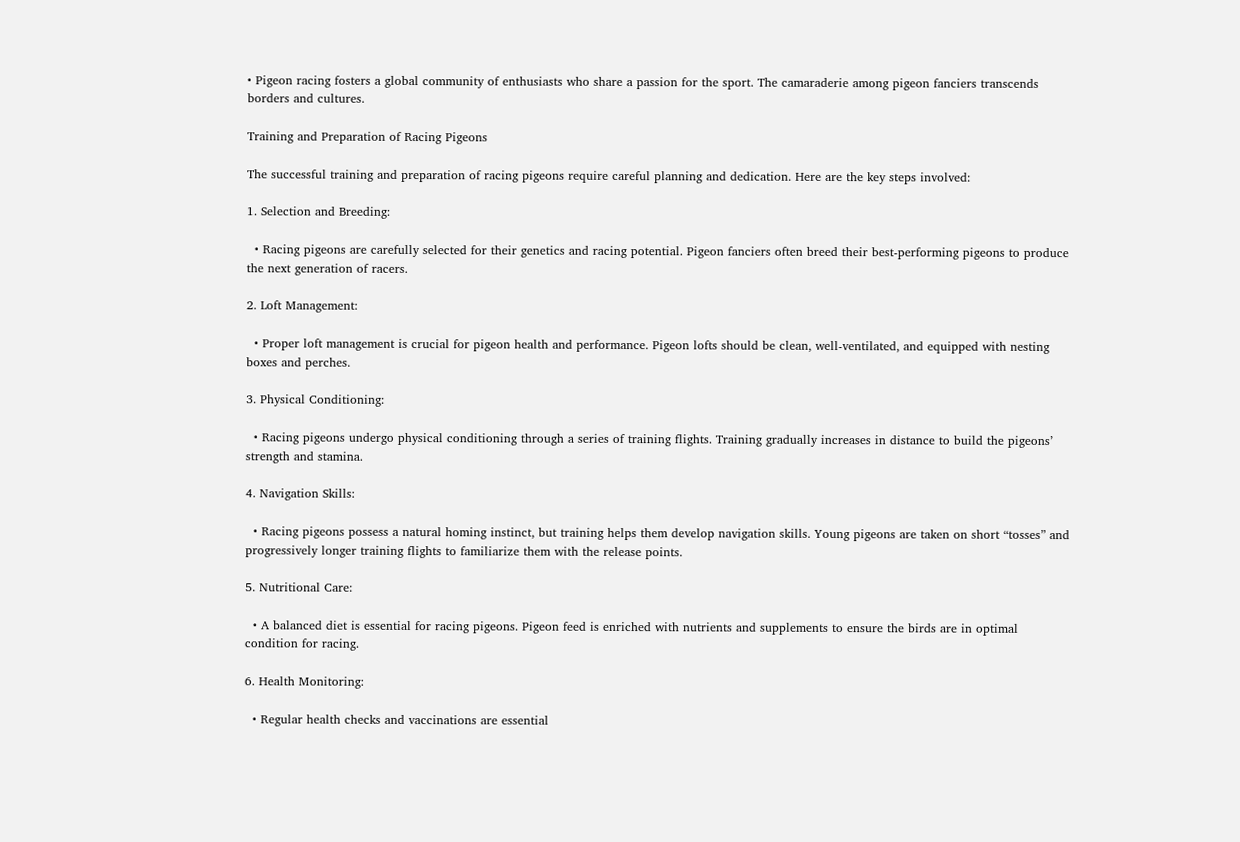• Pigeon racing fosters a global community of enthusiasts who share a passion for the sport. The camaraderie among pigeon fanciers transcends borders and cultures.

Training and Preparation of Racing Pigeons

The successful training and preparation of racing pigeons require careful planning and dedication. Here are the key steps involved:

1. Selection and Breeding:

  • Racing pigeons are carefully selected for their genetics and racing potential. Pigeon fanciers often breed their best-performing pigeons to produce the next generation of racers.

2. Loft Management:

  • Proper loft management is crucial for pigeon health and performance. Pigeon lofts should be clean, well-ventilated, and equipped with nesting boxes and perches.

3. Physical Conditioning:

  • Racing pigeons undergo physical conditioning through a series of training flights. Training gradually increases in distance to build the pigeons’ strength and stamina.

4. Navigation Skills:

  • Racing pigeons possess a natural homing instinct, but training helps them develop navigation skills. Young pigeons are taken on short “tosses” and progressively longer training flights to familiarize them with the release points.

5. Nutritional Care:

  • A balanced diet is essential for racing pigeons. Pigeon feed is enriched with nutrients and supplements to ensure the birds are in optimal condition for racing.

6. Health Monitoring:

  • Regular health checks and vaccinations are essential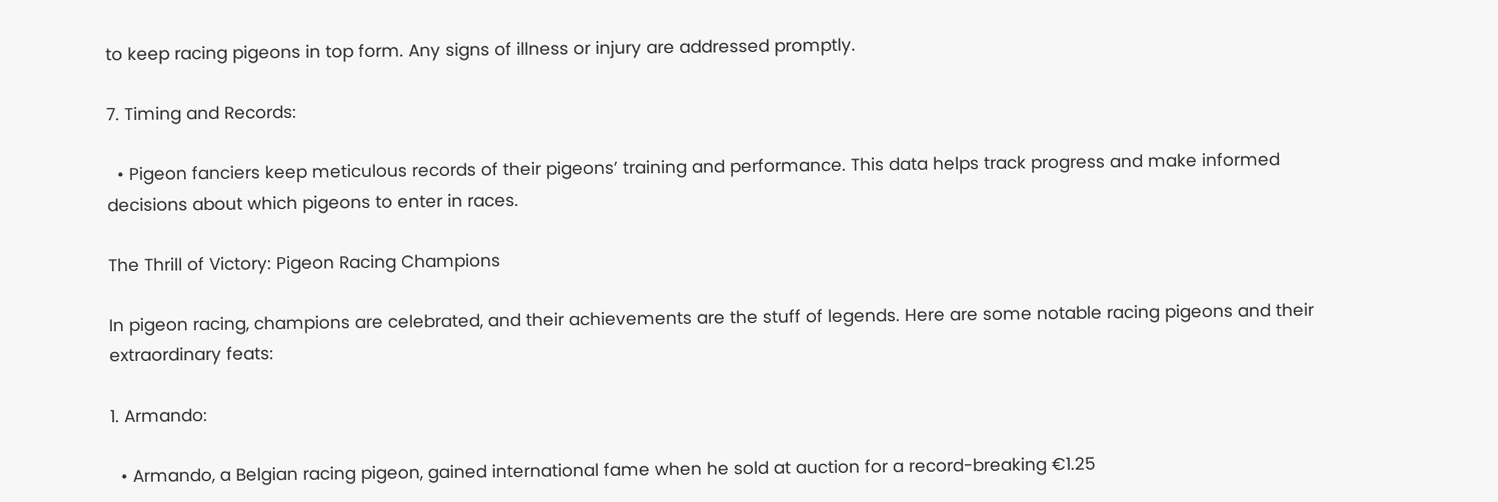to keep racing pigeons in top form. Any signs of illness or injury are addressed promptly.

7. Timing and Records:

  • Pigeon fanciers keep meticulous records of their pigeons’ training and performance. This data helps track progress and make informed decisions about which pigeons to enter in races.

The Thrill of Victory: Pigeon Racing Champions

In pigeon racing, champions are celebrated, and their achievements are the stuff of legends. Here are some notable racing pigeons and their extraordinary feats:

1. Armando:

  • Armando, a Belgian racing pigeon, gained international fame when he sold at auction for a record-breaking €1.25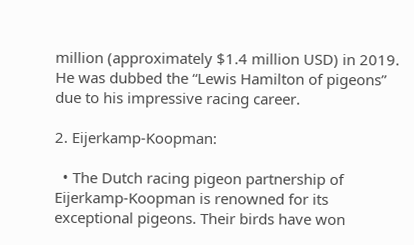million (approximately $1.4 million USD) in 2019. He was dubbed the “Lewis Hamilton of pigeons” due to his impressive racing career.

2. Eijerkamp-Koopman:

  • The Dutch racing pigeon partnership of Eijerkamp-Koopman is renowned for its exceptional pigeons. Their birds have won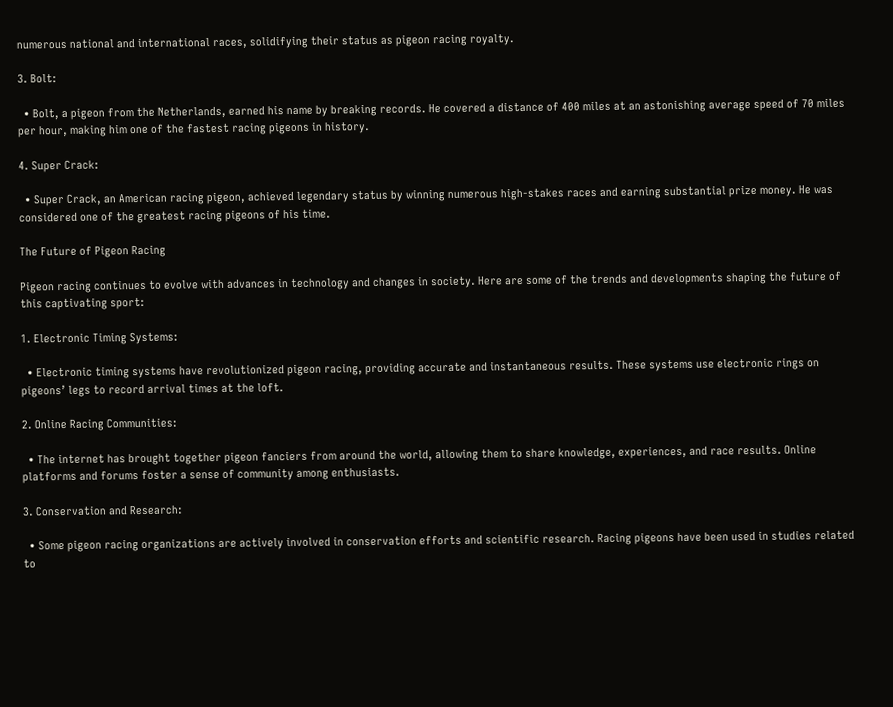numerous national and international races, solidifying their status as pigeon racing royalty.

3. Bolt:

  • Bolt, a pigeon from the Netherlands, earned his name by breaking records. He covered a distance of 400 miles at an astonishing average speed of 70 miles per hour, making him one of the fastest racing pigeons in history.

4. Super Crack:

  • Super Crack, an American racing pigeon, achieved legendary status by winning numerous high-stakes races and earning substantial prize money. He was considered one of the greatest racing pigeons of his time.

The Future of Pigeon Racing

Pigeon racing continues to evolve with advances in technology and changes in society. Here are some of the trends and developments shaping the future of this captivating sport:

1. Electronic Timing Systems:

  • Electronic timing systems have revolutionized pigeon racing, providing accurate and instantaneous results. These systems use electronic rings on pigeons’ legs to record arrival times at the loft.

2. Online Racing Communities:

  • The internet has brought together pigeon fanciers from around the world, allowing them to share knowledge, experiences, and race results. Online platforms and forums foster a sense of community among enthusiasts.

3. Conservation and Research:

  • Some pigeon racing organizations are actively involved in conservation efforts and scientific research. Racing pigeons have been used in studies related to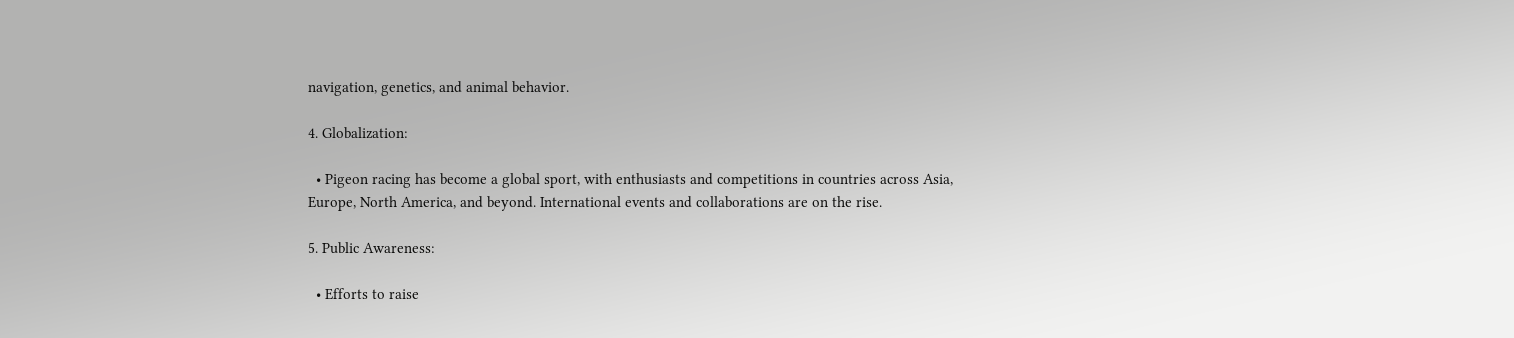navigation, genetics, and animal behavior.

4. Globalization:

  • Pigeon racing has become a global sport, with enthusiasts and competitions in countries across Asia, Europe, North America, and beyond. International events and collaborations are on the rise.

5. Public Awareness:

  • Efforts to raise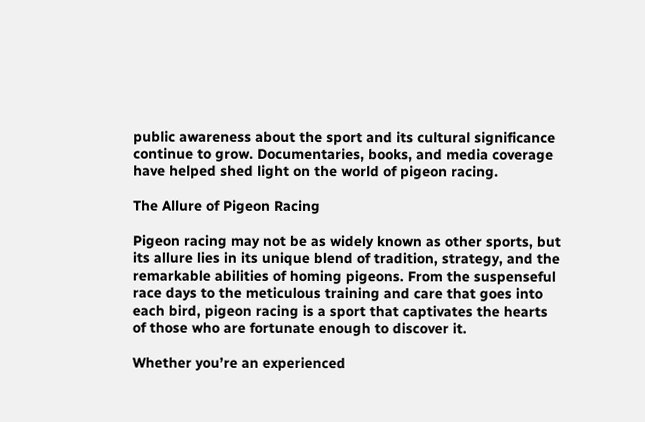public awareness about the sport and its cultural significance continue to grow. Documentaries, books, and media coverage have helped shed light on the world of pigeon racing.

The Allure of Pigeon Racing

Pigeon racing may not be as widely known as other sports, but its allure lies in its unique blend of tradition, strategy, and the remarkable abilities of homing pigeons. From the suspenseful race days to the meticulous training and care that goes into each bird, pigeon racing is a sport that captivates the hearts of those who are fortunate enough to discover it.

Whether you’re an experienced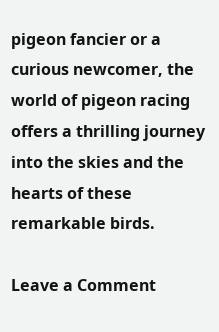pigeon fancier or a curious newcomer, the world of pigeon racing offers a thrilling journey into the skies and the hearts of these remarkable birds.

Leave a Comment